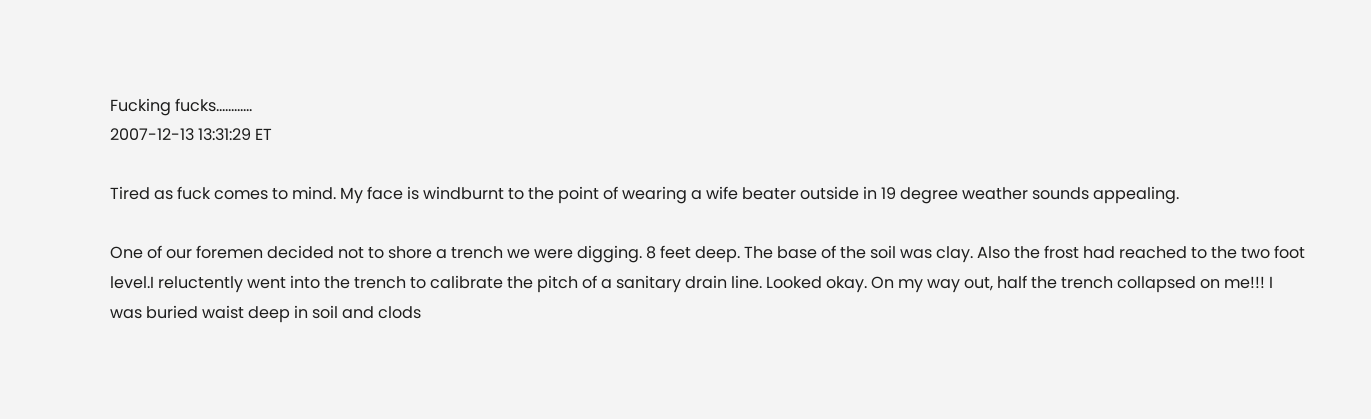Fucking fucks............
2007-12-13 13:31:29 ET

Tired as fuck comes to mind. My face is windburnt to the point of wearing a wife beater outside in 19 degree weather sounds appealing.

One of our foremen decided not to shore a trench we were digging. 8 feet deep. The base of the soil was clay. Also the frost had reached to the two foot level.I reluctently went into the trench to calibrate the pitch of a sanitary drain line. Looked okay. On my way out, half the trench collapsed on me!!! I was buried waist deep in soil and clods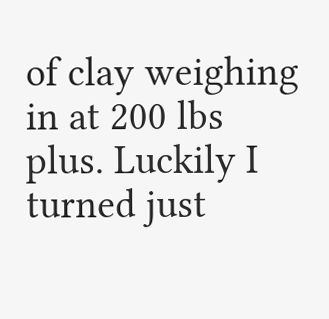of clay weighing in at 200 lbs plus. Luckily I turned just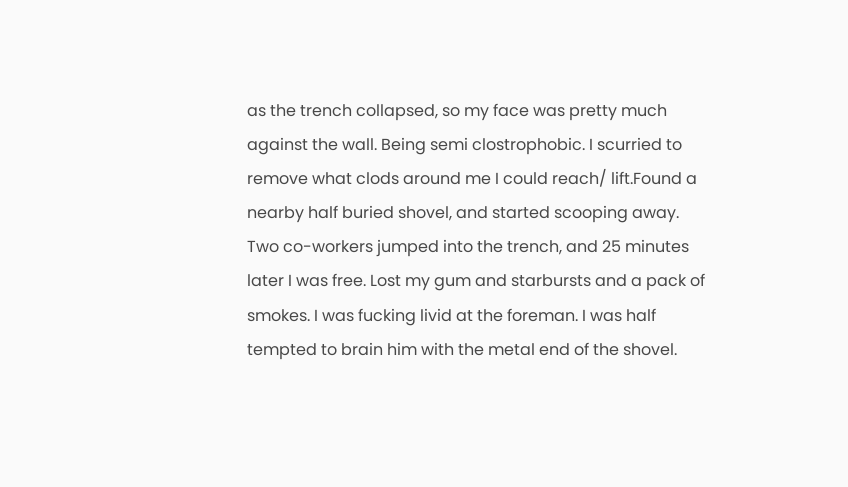as the trench collapsed, so my face was pretty much against the wall. Being semi clostrophobic. I scurried to remove what clods around me I could reach/ lift.Found a nearby half buried shovel, and started scooping away. Two co-workers jumped into the trench, and 25 minutes later I was free. Lost my gum and starbursts and a pack of smokes. I was fucking livid at the foreman. I was half tempted to brain him with the metal end of the shovel.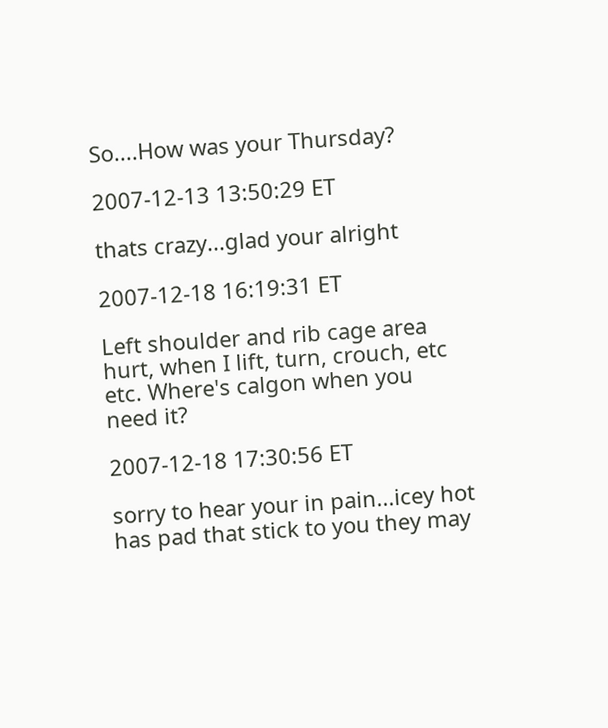So....How was your Thursday?

2007-12-13 13:50:29 ET

thats crazy...glad your alright

2007-12-18 16:19:31 ET

Left shoulder and rib cage area hurt, when I lift, turn, crouch, etc etc. Where's calgon when you need it?

2007-12-18 17:30:56 ET

sorry to hear your in pain...icey hot has pad that stick to you they may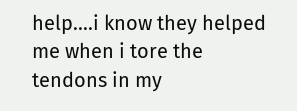help....i know they helped me when i tore the tendons in my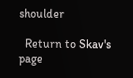shoulder

  Return to Skav's page